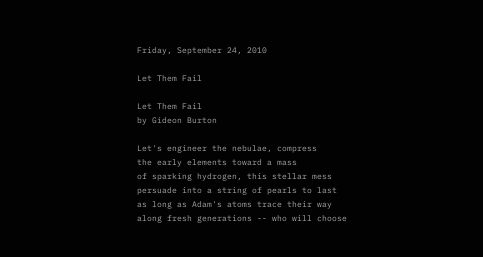Friday, September 24, 2010

Let Them Fail

Let Them Fail
by Gideon Burton

Let's engineer the nebulae, compress
the early elements toward a mass
of sparking hydrogen, this stellar mess
persuade into a string of pearls to last
as long as Adam's atoms trace their way
along fresh generations -- who will choose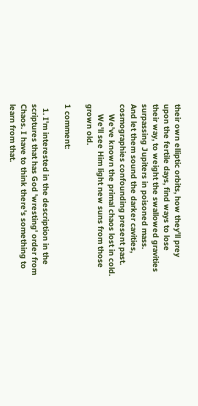their own elliptic orbits, how they'll prey
upon the fertile days, find ways to lose
their way, to weight the swallowed gravities
surpassing Jupiters in poisoned mass.
And let them sound the darker cavities,
cosmographies confounding present past.
     We've known the primal chaos lost in cold.
     We'll see Him light new suns from those grown old.

1 comment:

  1. I'm interested in the description in the scriptures that has God 'wresting' order from Chaos. I have to think there's something to learn from that.